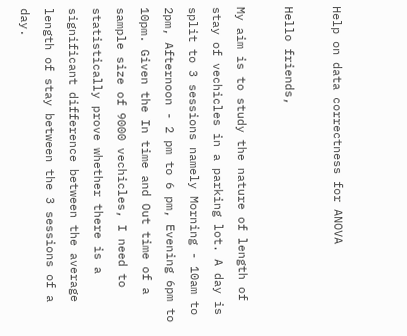Help on data correctness for ANOVA

Hello friends,

My aim is to study the nature of length of stay of vechicles in a parking lot. A day is split to 3 sessions namely Morning - 10am to 2pm, Afternoon - 2 pm to 6 pm, Evening 6pm to 10pm. Given the In time and Out time of a sample size of 9000 vechicles, I need to statistically prove whether there is a significant difference between the average length of stay between the 3 sessions of a day.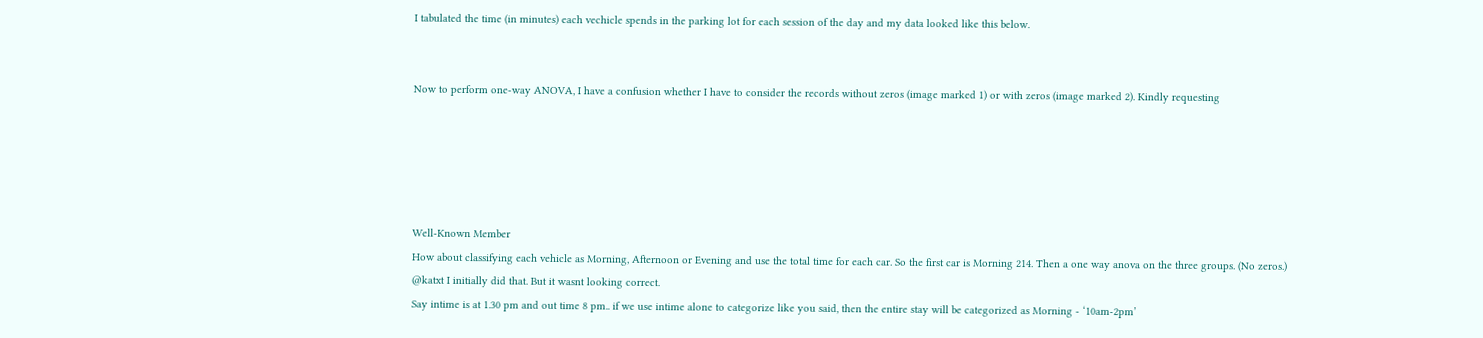I tabulated the time (in minutes) each vechicle spends in the parking lot for each session of the day and my data looked like this below.


Now to perform one-way ANOVA, I have a confusion whether I have to consider the records without zeros (image marked 1) or with zeros (image marked 2). Kindly requesting





Well-Known Member
How about classifying each vehicle as Morning, Afternoon or Evening and use the total time for each car. So the first car is Morning 214. Then a one way anova on the three groups. (No zeros.)
@katxt I initially did that. But it wasnt looking correct.
Say intime is at 1.30 pm and out time 8 pm.. if we use intime alone to categorize like you said, then the entire stay will be categorized as Morning - ‘10am-2pm’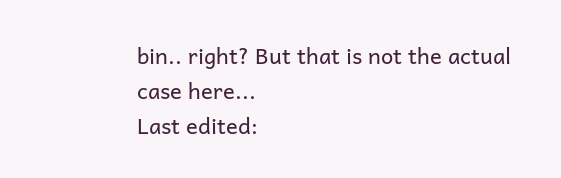bin.. right? But that is not the actual case here...
Last edited: